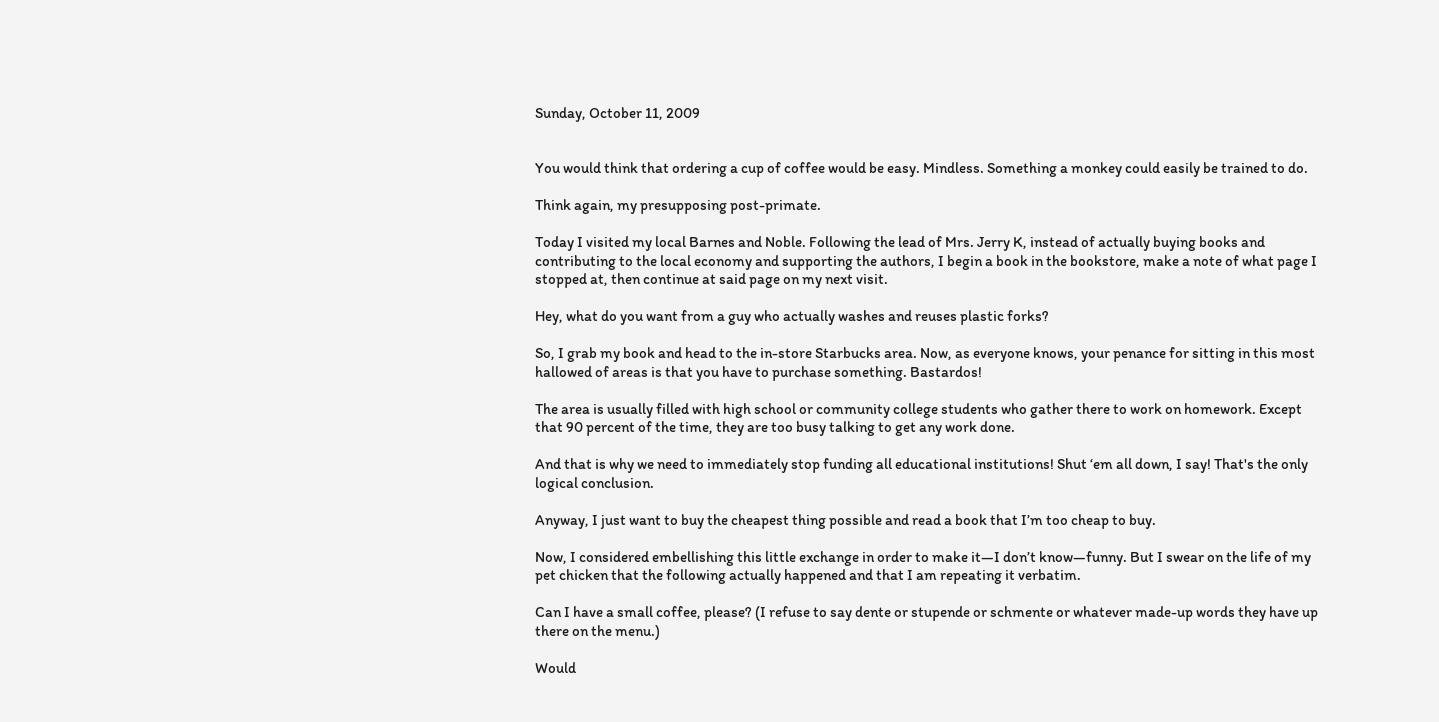Sunday, October 11, 2009


You would think that ordering a cup of coffee would be easy. Mindless. Something a monkey could easily be trained to do.

Think again, my presupposing post-primate.

Today I visited my local Barnes and Noble. Following the lead of Mrs. Jerry K, instead of actually buying books and contributing to the local economy and supporting the authors, I begin a book in the bookstore, make a note of what page I stopped at, then continue at said page on my next visit.

Hey, what do you want from a guy who actually washes and reuses plastic forks?

So, I grab my book and head to the in-store Starbucks area. Now, as everyone knows, your penance for sitting in this most hallowed of areas is that you have to purchase something. Bastardos!

The area is usually filled with high school or community college students who gather there to work on homework. Except that 90 percent of the time, they are too busy talking to get any work done.

And that is why we need to immediately stop funding all educational institutions! Shut ‘em all down, I say! That's the only logical conclusion.

Anyway, I just want to buy the cheapest thing possible and read a book that I’m too cheap to buy.

Now, I considered embellishing this little exchange in order to make it—I don’t know—funny. But I swear on the life of my pet chicken that the following actually happened and that I am repeating it verbatim.

Can I have a small coffee, please? (I refuse to say dente or stupende or schmente or whatever made-up words they have up there on the menu.)

Would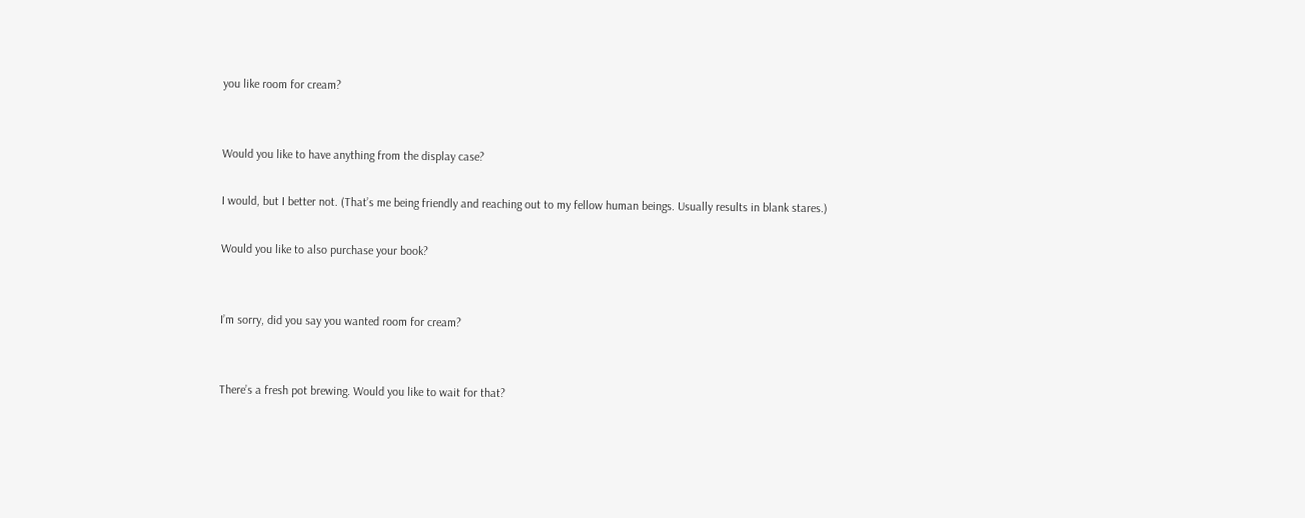you like room for cream?


Would you like to have anything from the display case?

I would, but I better not. (That’s me being friendly and reaching out to my fellow human beings. Usually results in blank stares.)

Would you like to also purchase your book?


I’m sorry, did you say you wanted room for cream?


There’s a fresh pot brewing. Would you like to wait for that?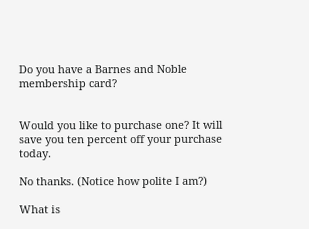Do you have a Barnes and Noble membership card?


Would you like to purchase one? It will save you ten percent off your purchase today.

No thanks. (Notice how polite I am?)

What is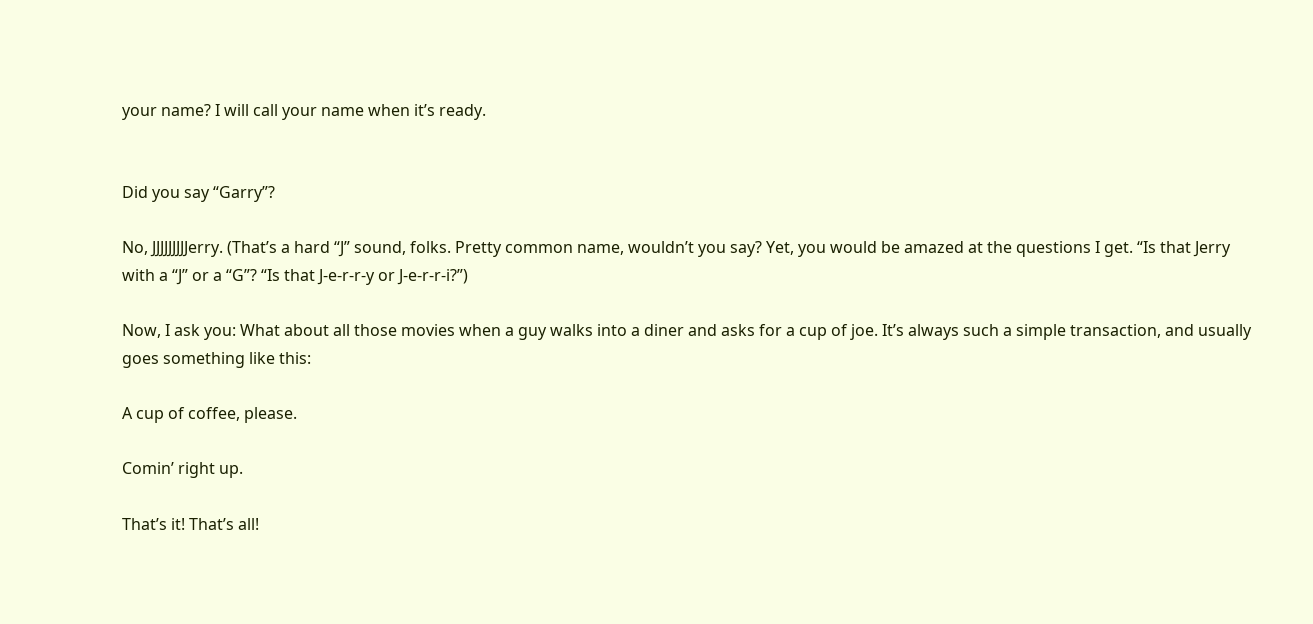your name? I will call your name when it’s ready.


Did you say “Garry”?

No, JJJJJJJJJerry. (That’s a hard “J” sound, folks. Pretty common name, wouldn’t you say? Yet, you would be amazed at the questions I get. “Is that Jerry with a “J” or a “G”? “Is that J-e-r-r-y or J-e-r-r-i?”)

Now, I ask you: What about all those movies when a guy walks into a diner and asks for a cup of joe. It’s always such a simple transaction, and usually goes something like this:

A cup of coffee, please.

Comin’ right up.

That’s it! That’s all!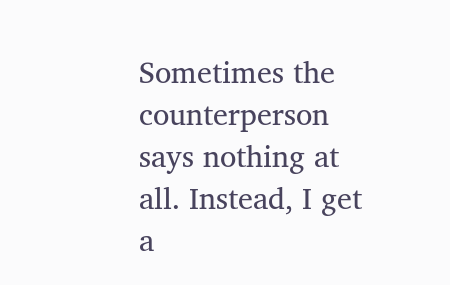Sometimes the counterperson says nothing at all. Instead, I get a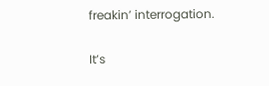freakin’ interrogation.

It’s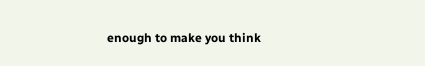enough to make you think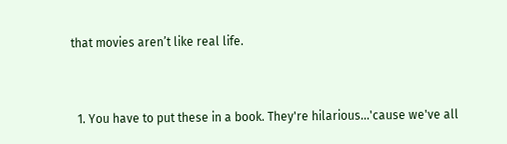that movies aren’t like real life.


  1. You have to put these in a book. They're hilarious...'cause we've all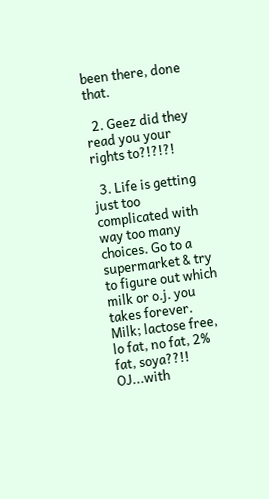been there, done that.

  2. Geez did they read you your rights to?!?!?!

  3. Life is getting just too complicated with way too many choices. Go to a supermarket & try to figure out which milk or o.j. you takes forever. Milk; lactose free, lo fat, no fat, 2% fat, soya??!! OJ...with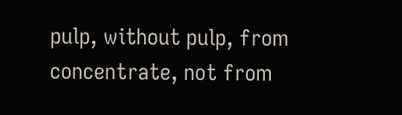pulp, without pulp, from concentrate, not from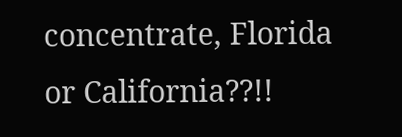concentrate, Florida or California??!!